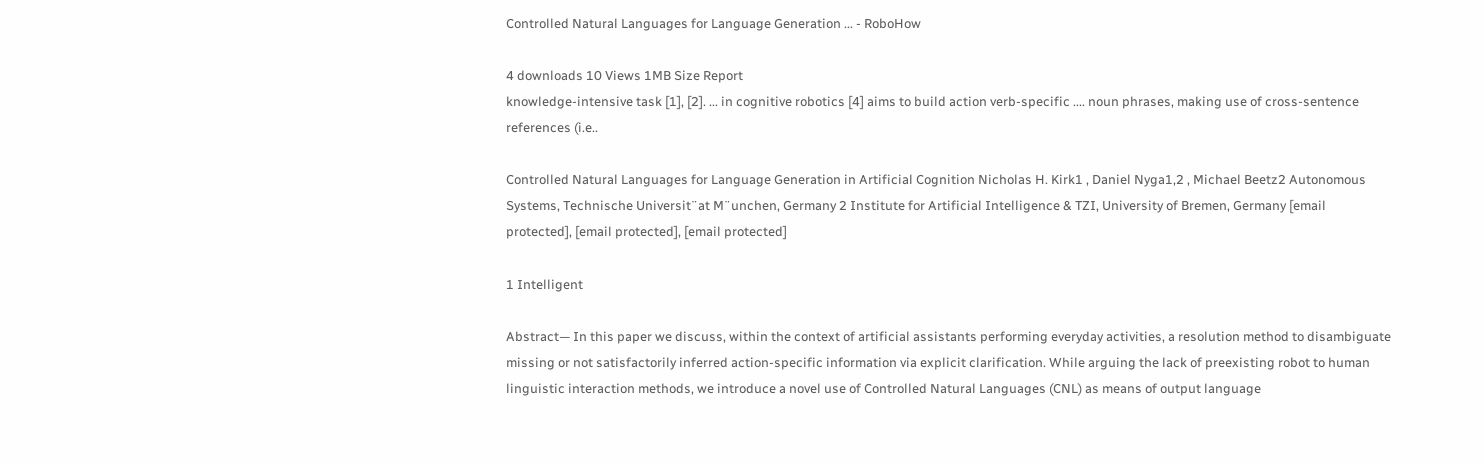Controlled Natural Languages for Language Generation ... - RoboHow

4 downloads 10 Views 1MB Size Report
knowledge-intensive task [1], [2]. ... in cognitive robotics [4] aims to build action verb-specific .... noun phrases, making use of cross-sentence references (i.e..

Controlled Natural Languages for Language Generation in Artificial Cognition Nicholas H. Kirk1 , Daniel Nyga1,2 , Michael Beetz2 Autonomous Systems, Technische Universit¨at M¨unchen, Germany 2 Institute for Artificial Intelligence & TZI, University of Bremen, Germany [email protected], [email protected], [email protected]

1 Intelligent

Abstract— In this paper we discuss, within the context of artificial assistants performing everyday activities, a resolution method to disambiguate missing or not satisfactorily inferred action-specific information via explicit clarification. While arguing the lack of preexisting robot to human linguistic interaction methods, we introduce a novel use of Controlled Natural Languages (CNL) as means of output language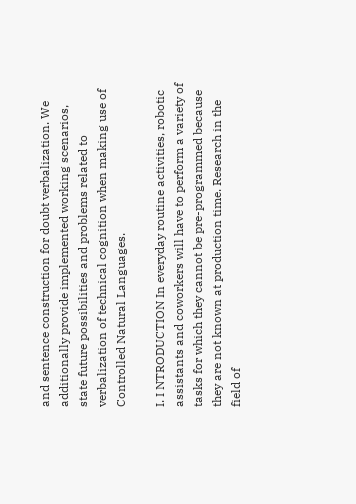and sentence construction for doubt verbalization. We additionally provide implemented working scenarios, state future possibilities and problems related to verbalization of technical cognition when making use of Controlled Natural Languages.

I. I NTRODUCTION In everyday routine activities, robotic assistants and coworkers will have to perform a variety of tasks for which they cannot be pre-programmed because they are not known at production time. Research in the field of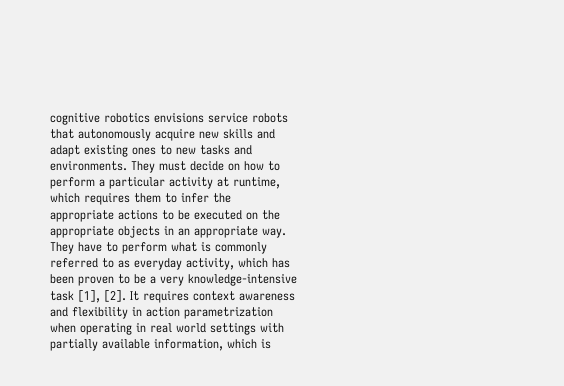cognitive robotics envisions service robots that autonomously acquire new skills and adapt existing ones to new tasks and environments. They must decide on how to perform a particular activity at runtime, which requires them to infer the appropriate actions to be executed on the appropriate objects in an appropriate way. They have to perform what is commonly referred to as everyday activity, which has been proven to be a very knowledge-intensive task [1], [2]. It requires context awareness and flexibility in action parametrization when operating in real world settings with partially available information, which is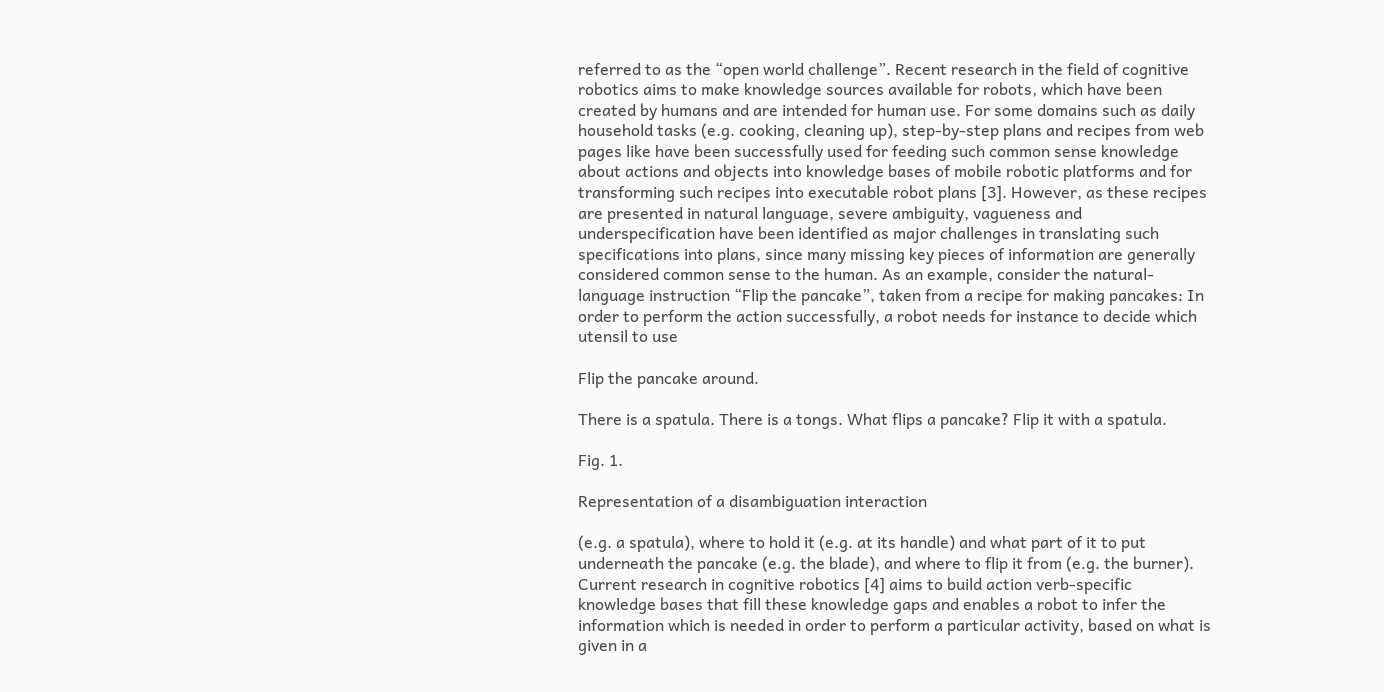referred to as the “open world challenge”. Recent research in the field of cognitive robotics aims to make knowledge sources available for robots, which have been created by humans and are intended for human use. For some domains such as daily household tasks (e.g. cooking, cleaning up), step-by-step plans and recipes from web pages like have been successfully used for feeding such common sense knowledge about actions and objects into knowledge bases of mobile robotic platforms and for transforming such recipes into executable robot plans [3]. However, as these recipes are presented in natural language, severe ambiguity, vagueness and underspecification have been identified as major challenges in translating such specifications into plans, since many missing key pieces of information are generally considered common sense to the human. As an example, consider the natural-language instruction “Flip the pancake”, taken from a recipe for making pancakes: In order to perform the action successfully, a robot needs for instance to decide which utensil to use

Flip the pancake around.

There is a spatula. There is a tongs. What flips a pancake? Flip it with a spatula.

Fig. 1.

Representation of a disambiguation interaction

(e.g. a spatula), where to hold it (e.g. at its handle) and what part of it to put underneath the pancake (e.g. the blade), and where to flip it from (e.g. the burner). Current research in cognitive robotics [4] aims to build action verb-specific knowledge bases that fill these knowledge gaps and enables a robot to infer the information which is needed in order to perform a particular activity, based on what is given in a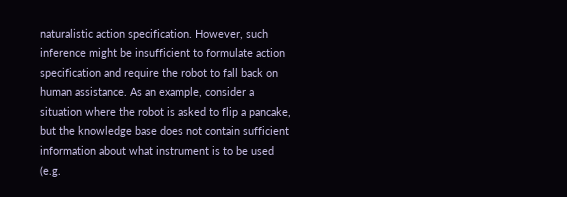naturalistic action specification. However, such inference might be insufficient to formulate action specification and require the robot to fall back on human assistance. As an example, consider a situation where the robot is asked to flip a pancake, but the knowledge base does not contain sufficient information about what instrument is to be used (e.g.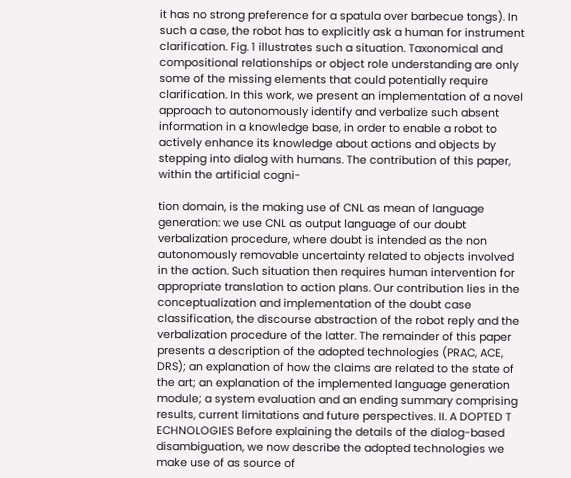it has no strong preference for a spatula over barbecue tongs). In such a case, the robot has to explicitly ask a human for instrument clarification. Fig. 1 illustrates such a situation. Taxonomical and compositional relationships or object role understanding are only some of the missing elements that could potentially require clarification. In this work, we present an implementation of a novel approach to autonomously identify and verbalize such absent information in a knowledge base, in order to enable a robot to actively enhance its knowledge about actions and objects by stepping into dialog with humans. The contribution of this paper, within the artificial cogni-

tion domain, is the making use of CNL as mean of language generation: we use CNL as output language of our doubt verbalization procedure, where doubt is intended as the non autonomously removable uncertainty related to objects involved in the action. Such situation then requires human intervention for appropriate translation to action plans. Our contribution lies in the conceptualization and implementation of the doubt case classification, the discourse abstraction of the robot reply and the verbalization procedure of the latter. The remainder of this paper presents a description of the adopted technologies (PRAC, ACE, DRS); an explanation of how the claims are related to the state of the art; an explanation of the implemented language generation module; a system evaluation and an ending summary comprising results, current limitations and future perspectives. II. A DOPTED T ECHNOLOGIES Before explaining the details of the dialog-based disambiguation, we now describe the adopted technologies we make use of as source of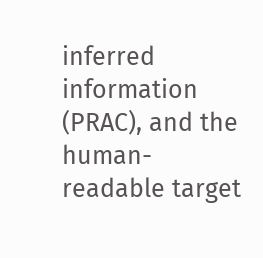inferred information (PRAC), and the human-readable target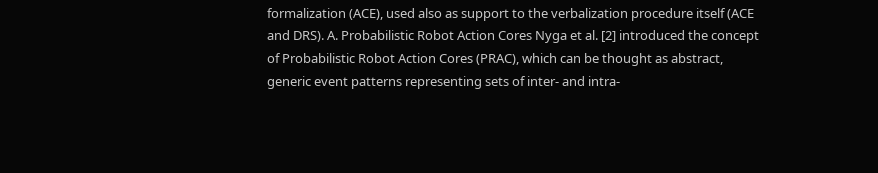formalization (ACE), used also as support to the verbalization procedure itself (ACE and DRS). A. Probabilistic Robot Action Cores Nyga et al. [2] introduced the concept of Probabilistic Robot Action Cores (PRAC), which can be thought as abstract, generic event patterns representing sets of inter- and intra-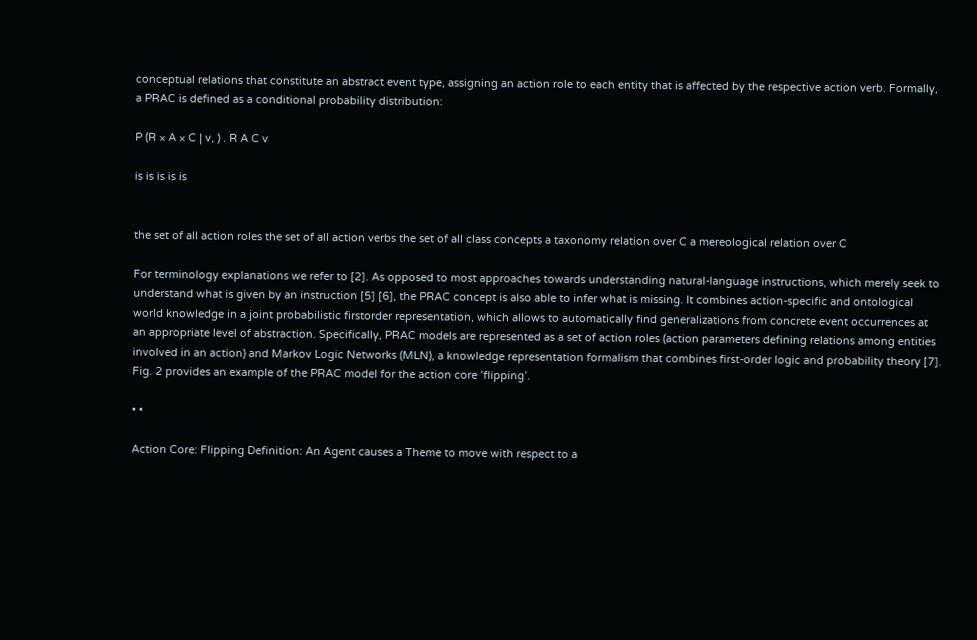conceptual relations that constitute an abstract event type, assigning an action role to each entity that is affected by the respective action verb. Formally, a PRAC is defined as a conditional probability distribution:

P (R × A × C | v, ) . R A C v

is is is is is


the set of all action roles the set of all action verbs the set of all class concepts a taxonomy relation over C a mereological relation over C

For terminology explanations we refer to [2]. As opposed to most approaches towards understanding natural-language instructions, which merely seek to understand what is given by an instruction [5] [6], the PRAC concept is also able to infer what is missing. It combines action-specific and ontological world knowledge in a joint probabilistic firstorder representation, which allows to automatically find generalizations from concrete event occurrences at an appropriate level of abstraction. Specifically, PRAC models are represented as a set of action roles (action parameters defining relations among entities involved in an action) and Markov Logic Networks (MLN), a knowledge representation formalism that combines first-order logic and probability theory [7]. Fig. 2 provides an example of the PRAC model for the action core ’flipping’.

• •

Action Core: Flipping Definition: An Agent causes a Theme to move with respect to a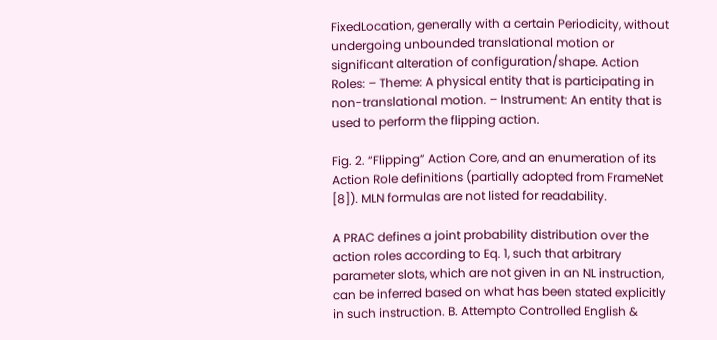FixedLocation, generally with a certain Periodicity, without undergoing unbounded translational motion or significant alteration of configuration/shape. Action Roles: – Theme: A physical entity that is participating in non-translational motion. – Instrument: An entity that is used to perform the flipping action.

Fig. 2. “Flipping” Action Core, and an enumeration of its Action Role definitions (partially adopted from FrameNet [8]). MLN formulas are not listed for readability.

A PRAC defines a joint probability distribution over the action roles according to Eq. 1, such that arbitrary parameter slots, which are not given in an NL instruction, can be inferred based on what has been stated explicitly in such instruction. B. Attempto Controlled English &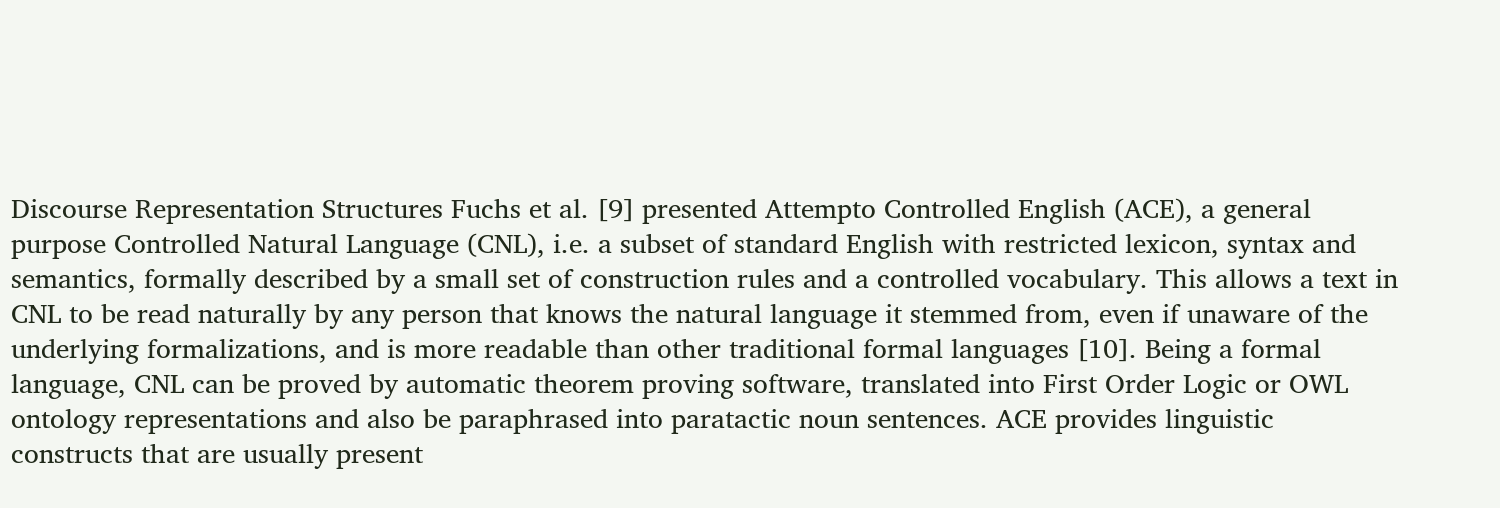Discourse Representation Structures Fuchs et al. [9] presented Attempto Controlled English (ACE), a general purpose Controlled Natural Language (CNL), i.e. a subset of standard English with restricted lexicon, syntax and semantics, formally described by a small set of construction rules and a controlled vocabulary. This allows a text in CNL to be read naturally by any person that knows the natural language it stemmed from, even if unaware of the underlying formalizations, and is more readable than other traditional formal languages [10]. Being a formal language, CNL can be proved by automatic theorem proving software, translated into First Order Logic or OWL ontology representations and also be paraphrased into paratactic noun sentences. ACE provides linguistic constructs that are usually present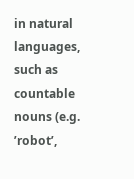in natural languages, such as countable nouns (e.g. ’robot’,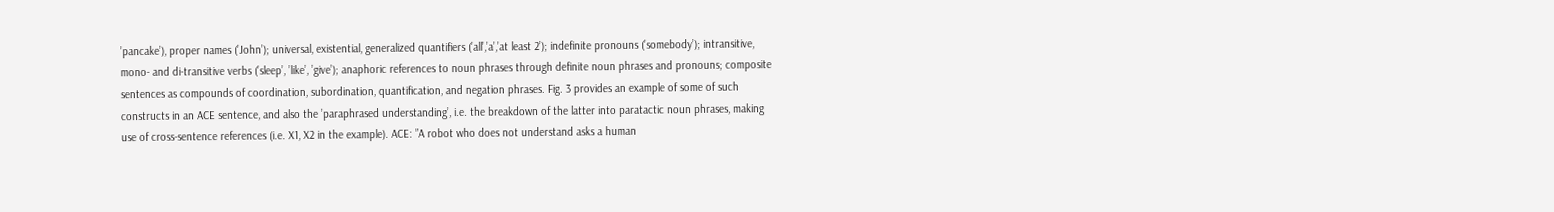’pancake’), proper names (’John’); universal, existential, generalized quantifiers (’all’,’a’,’at least 2’); indefinite pronouns (’somebody’); intransitive, mono- and di-transitive verbs (’sleep’, ’like’, ’give’); anaphoric references to noun phrases through definite noun phrases and pronouns; composite sentences as compounds of coordination, subordination, quantification, and negation phrases. Fig. 3 provides an example of some of such constructs in an ACE sentence, and also the ’paraphrased understanding’, i.e. the breakdown of the latter into paratactic noun phrases, making use of cross-sentence references (i.e. X1, X2 in the example). ACE: ”A robot who does not understand asks a human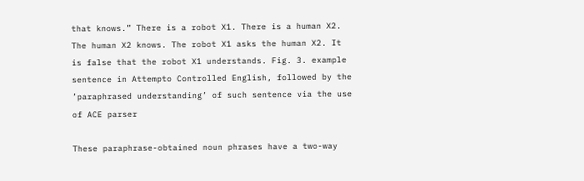that knows.” There is a robot X1. There is a human X2. The human X2 knows. The robot X1 asks the human X2. It is false that the robot X1 understands. Fig. 3. example sentence in Attempto Controlled English, followed by the ’paraphrased understanding’ of such sentence via the use of ACE parser

These paraphrase-obtained noun phrases have a two-way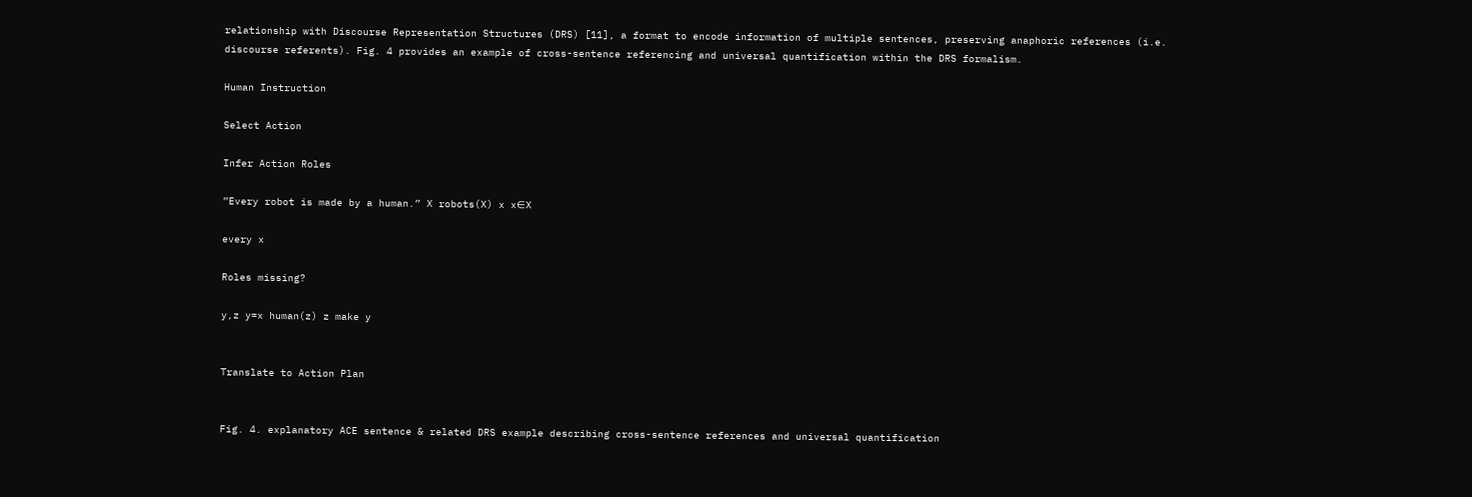relationship with Discourse Representation Structures (DRS) [11], a format to encode information of multiple sentences, preserving anaphoric references (i.e. discourse referents). Fig. 4 provides an example of cross-sentence referencing and universal quantification within the DRS formalism.

Human Instruction

Select Action

Infer Action Roles

”Every robot is made by a human.” X robots(X) x x∈X

every x

Roles missing?

y,z y=x human(z) z make y


Translate to Action Plan


Fig. 4. explanatory ACE sentence & related DRS example describing cross-sentence references and universal quantification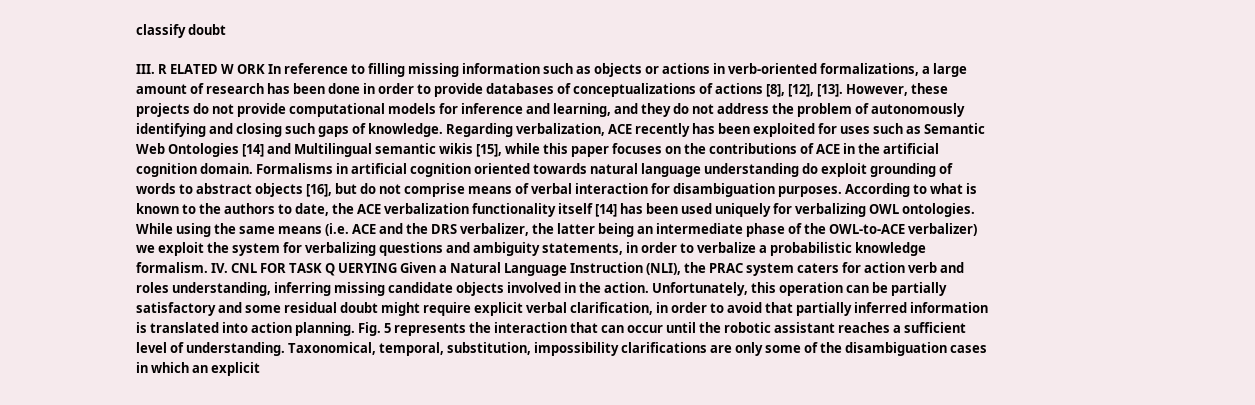classify doubt

III. R ELATED W ORK In reference to filling missing information such as objects or actions in verb-oriented formalizations, a large amount of research has been done in order to provide databases of conceptualizations of actions [8], [12], [13]. However, these projects do not provide computational models for inference and learning, and they do not address the problem of autonomously identifying and closing such gaps of knowledge. Regarding verbalization, ACE recently has been exploited for uses such as Semantic Web Ontologies [14] and Multilingual semantic wikis [15], while this paper focuses on the contributions of ACE in the artificial cognition domain. Formalisms in artificial cognition oriented towards natural language understanding do exploit grounding of words to abstract objects [16], but do not comprise means of verbal interaction for disambiguation purposes. According to what is known to the authors to date, the ACE verbalization functionality itself [14] has been used uniquely for verbalizing OWL ontologies. While using the same means (i.e. ACE and the DRS verbalizer, the latter being an intermediate phase of the OWL-to-ACE verbalizer) we exploit the system for verbalizing questions and ambiguity statements, in order to verbalize a probabilistic knowledge formalism. IV. CNL FOR TASK Q UERYING Given a Natural Language Instruction (NLI), the PRAC system caters for action verb and roles understanding, inferring missing candidate objects involved in the action. Unfortunately, this operation can be partially satisfactory and some residual doubt might require explicit verbal clarification, in order to avoid that partially inferred information is translated into action planning. Fig. 5 represents the interaction that can occur until the robotic assistant reaches a sufficient level of understanding. Taxonomical, temporal, substitution, impossibility clarifications are only some of the disambiguation cases in which an explicit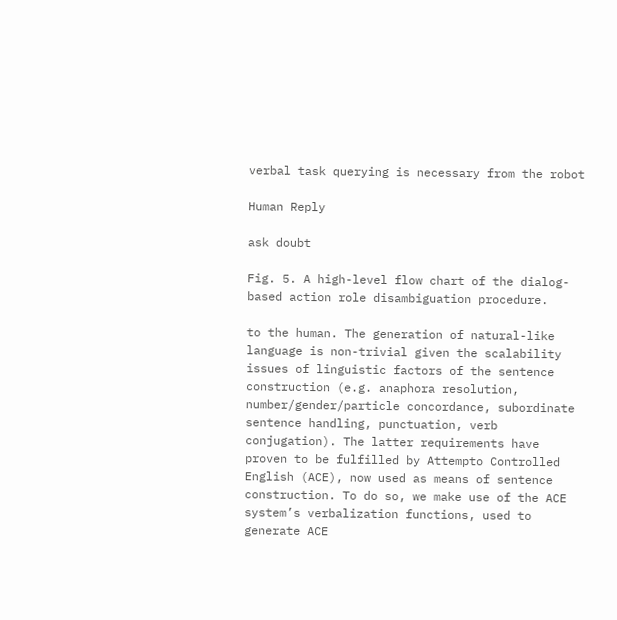verbal task querying is necessary from the robot

Human Reply

ask doubt

Fig. 5. A high-level flow chart of the dialog-based action role disambiguation procedure.

to the human. The generation of natural-like language is non-trivial given the scalability issues of linguistic factors of the sentence construction (e.g. anaphora resolution, number/gender/particle concordance, subordinate sentence handling, punctuation, verb conjugation). The latter requirements have proven to be fulfilled by Attempto Controlled English (ACE), now used as means of sentence construction. To do so, we make use of the ACE system’s verbalization functions, used to generate ACE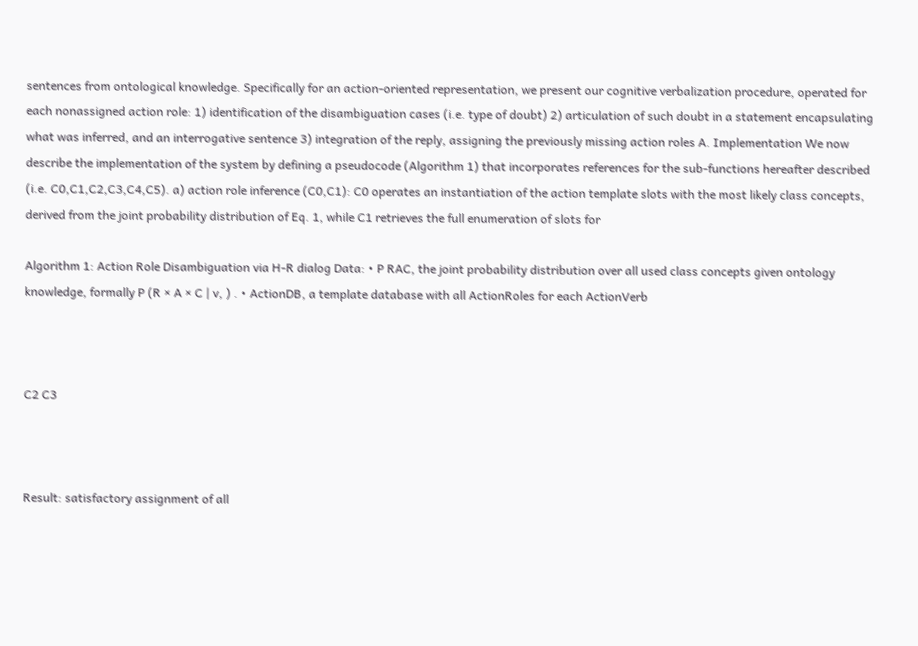sentences from ontological knowledge. Specifically for an action-oriented representation, we present our cognitive verbalization procedure, operated for each nonassigned action role: 1) identification of the disambiguation cases (i.e. type of doubt) 2) articulation of such doubt in a statement encapsulating what was inferred, and an interrogative sentence 3) integration of the reply, assigning the previously missing action roles A. Implementation We now describe the implementation of the system by defining a pseudocode (Algorithm 1) that incorporates references for the sub-functions hereafter described (i.e. C0,C1,C2,C3,C4,C5). a) action role inference (C0,C1): C0 operates an instantiation of the action template slots with the most likely class concepts, derived from the joint probability distribution of Eq. 1, while C1 retrieves the full enumeration of slots for

Algorithm 1: Action Role Disambiguation via H-R dialog Data: • P RAC, the joint probability distribution over all used class concepts given ontology knowledge, formally P (R × A × C | v, ) . • ActionDB, a template database with all ActionRoles for each ActionVerb



C2 C3



Result: satisfactory assignment of all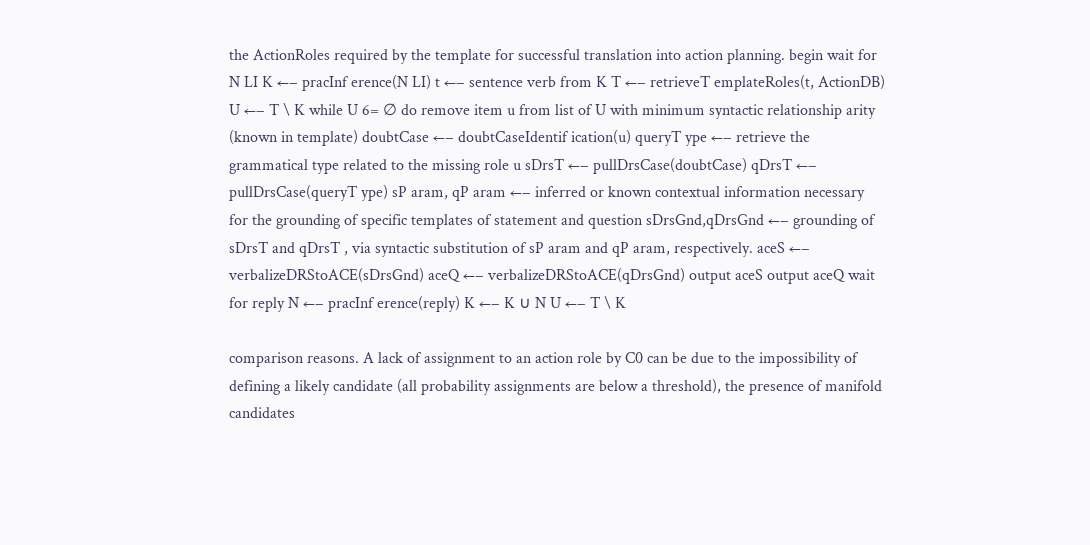the ActionRoles required by the template for successful translation into action planning. begin wait for N LI K ←− pracInf erence(N LI) t ←− sentence verb from K T ←− retrieveT emplateRoles(t, ActionDB) U ←− T \ K while U 6= ∅ do remove item u from list of U with minimum syntactic relationship arity (known in template) doubtCase ←− doubtCaseIdentif ication(u) queryT ype ←− retrieve the grammatical type related to the missing role u sDrsT ←− pullDrsCase(doubtCase) qDrsT ←− pullDrsCase(queryT ype) sP aram, qP aram ←− inferred or known contextual information necessary for the grounding of specific templates of statement and question sDrsGnd,qDrsGnd ←− grounding of sDrsT and qDrsT , via syntactic substitution of sP aram and qP aram, respectively. aceS ←− verbalizeDRStoACE(sDrsGnd) aceQ ←− verbalizeDRStoACE(qDrsGnd) output aceS output aceQ wait for reply N ←− pracInf erence(reply) K ←− K ∪ N U ←− T \ K

comparison reasons. A lack of assignment to an action role by C0 can be due to the impossibility of defining a likely candidate (all probability assignments are below a threshold), the presence of manifold candidates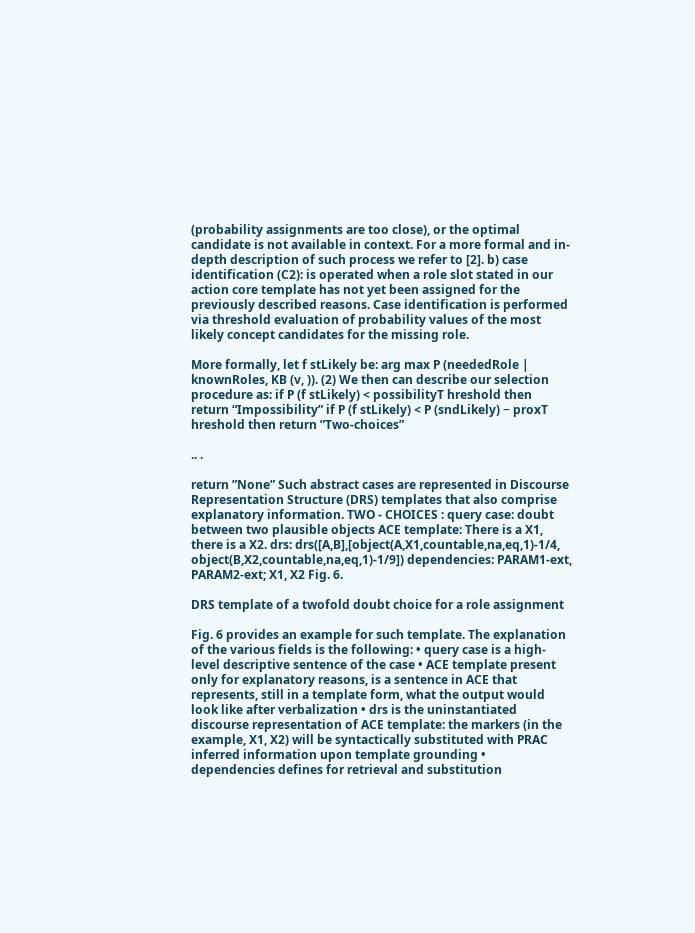(probability assignments are too close), or the optimal candidate is not available in context. For a more formal and in-depth description of such process we refer to [2]. b) case identification (C2): is operated when a role slot stated in our action core template has not yet been assigned for the previously described reasons. Case identification is performed via threshold evaluation of probability values of the most likely concept candidates for the missing role.

More formally, let f stLikely be: arg max P (neededRole | knownRoles, KB (v, )). (2) We then can describe our selection procedure as: if P (f stLikely) < possibilityT hreshold then return “Impossibility” if P (f stLikely) < P (sndLikely) − proxT hreshold then return ”Two-choices”

.. .

return ”None” Such abstract cases are represented in Discourse Representation Structure (DRS) templates that also comprise explanatory information. TWO - CHOICES : query case: doubt between two plausible objects ACE template: There is a X1, there is a X2. drs: drs([A,B],[object(A,X1,countable,na,eq,1)-1/4, object(B,X2,countable,na,eq,1)-1/9]) dependencies: PARAM1-ext, PARAM2-ext; X1, X2 Fig. 6.

DRS template of a twofold doubt choice for a role assignment

Fig. 6 provides an example for such template. The explanation of the various fields is the following: • query case is a high-level descriptive sentence of the case • ACE template present only for explanatory reasons, is a sentence in ACE that represents, still in a template form, what the output would look like after verbalization • drs is the uninstantiated discourse representation of ACE template: the markers (in the example, X1, X2) will be syntactically substituted with PRAC inferred information upon template grounding • dependencies defines for retrieval and substitution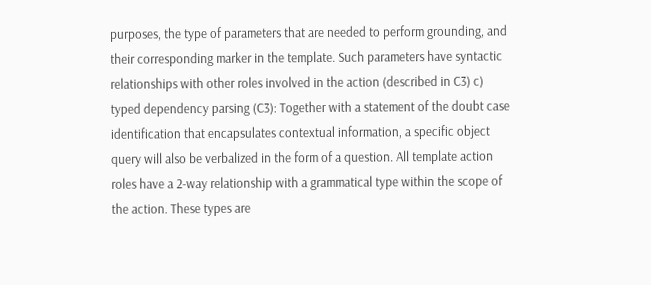purposes, the type of parameters that are needed to perform grounding, and their corresponding marker in the template. Such parameters have syntactic relationships with other roles involved in the action (described in C3) c) typed dependency parsing (C3): Together with a statement of the doubt case identification that encapsulates contextual information, a specific object query will also be verbalized in the form of a question. All template action roles have a 2-way relationship with a grammatical type within the scope of the action. These types are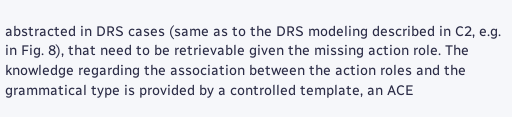abstracted in DRS cases (same as to the DRS modeling described in C2, e.g. in Fig. 8), that need to be retrievable given the missing action role. The knowledge regarding the association between the action roles and the grammatical type is provided by a controlled template, an ACE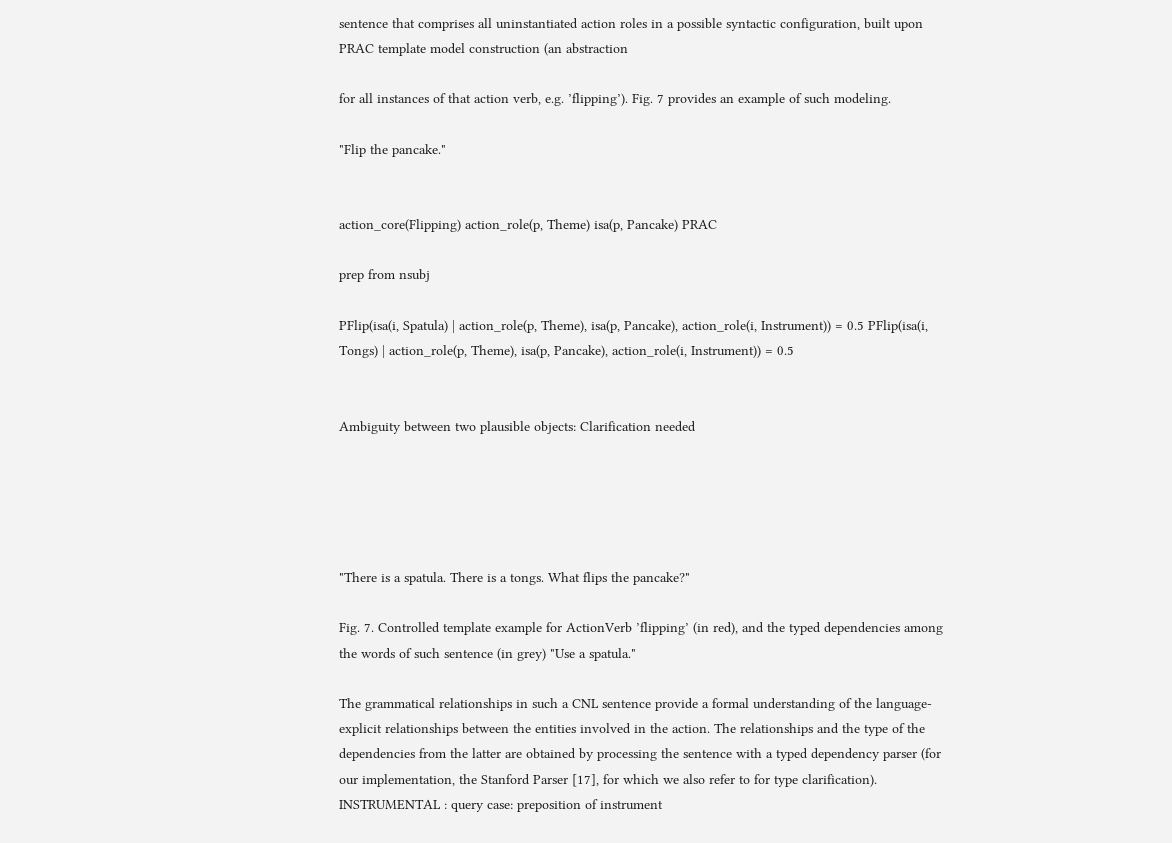sentence that comprises all uninstantiated action roles in a possible syntactic configuration, built upon PRAC template model construction (an abstraction

for all instances of that action verb, e.g. ’flipping’). Fig. 7 provides an example of such modeling.

"Flip the pancake."


action_core(Flipping) action_role(p, Theme) isa(p, Pancake) PRAC

prep from nsubj

PFlip(isa(i, Spatula) | action_role(p, Theme), isa(p, Pancake), action_role(i, Instrument)) = 0.5 PFlip(isa(i, Tongs) | action_role(p, Theme), isa(p, Pancake), action_role(i, Instrument)) = 0.5


Ambiguity between two plausible objects: Clarification needed





"There is a spatula. There is a tongs. What flips the pancake?"

Fig. 7. Controlled template example for ActionVerb ’flipping’ (in red), and the typed dependencies among the words of such sentence (in grey) "Use a spatula."

The grammatical relationships in such a CNL sentence provide a formal understanding of the language-explicit relationships between the entities involved in the action. The relationships and the type of the dependencies from the latter are obtained by processing the sentence with a typed dependency parser (for our implementation, the Stanford Parser [17], for which we also refer to for type clarification). INSTRUMENTAL : query case: preposition of instrument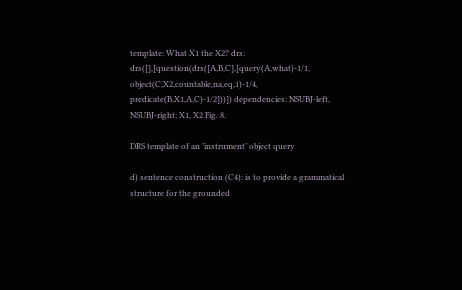template: What X1 the X2? drs: drs([],[question(drs([A,B,C],[query(A,what)-1/1, object(C,X2,countable,na,eq,1)-1/4, predicate(B,X1,A,C)-1/2]))]) dependencies: NSUBJ-left, NSUBJ-right; X1, X2 Fig. 8.

DRS template of an ’instrument’ object query

d) sentence construction (C4): is to provide a grammatical structure for the grounded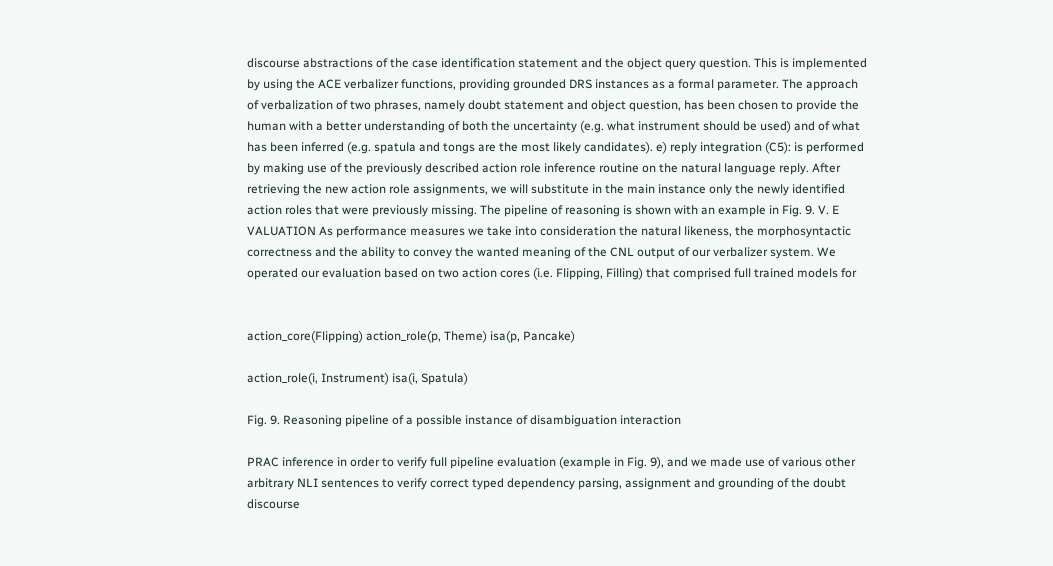discourse abstractions of the case identification statement and the object query question. This is implemented by using the ACE verbalizer functions, providing grounded DRS instances as a formal parameter. The approach of verbalization of two phrases, namely doubt statement and object question, has been chosen to provide the human with a better understanding of both the uncertainty (e.g. what instrument should be used) and of what has been inferred (e.g. spatula and tongs are the most likely candidates). e) reply integration (C5): is performed by making use of the previously described action role inference routine on the natural language reply. After retrieving the new action role assignments, we will substitute in the main instance only the newly identified action roles that were previously missing. The pipeline of reasoning is shown with an example in Fig. 9. V. E VALUATION As performance measures we take into consideration the natural likeness, the morphosyntactic correctness and the ability to convey the wanted meaning of the CNL output of our verbalizer system. We operated our evaluation based on two action cores (i.e. Flipping, Filling) that comprised full trained models for


action_core(Flipping) action_role(p, Theme) isa(p, Pancake)

action_role(i, Instrument) isa(i, Spatula)

Fig. 9. Reasoning pipeline of a possible instance of disambiguation interaction

PRAC inference in order to verify full pipeline evaluation (example in Fig. 9), and we made use of various other arbitrary NLI sentences to verify correct typed dependency parsing, assignment and grounding of the doubt discourse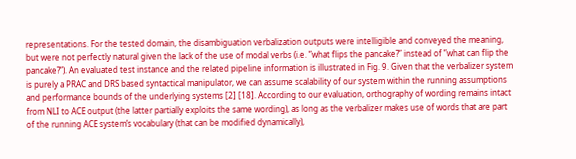representations. For the tested domain, the disambiguation verbalization outputs were intelligible and conveyed the meaning, but were not perfectly natural given the lack of the use of modal verbs (i.e. ”what flips the pancake?” instead of ”what can flip the pancake?”). An evaluated test instance and the related pipeline information is illustrated in Fig. 9. Given that the verbalizer system is purely a PRAC and DRS based syntactical manipulator, we can assume scalability of our system within the running assumptions and performance bounds of the underlying systems [2] [18]. According to our evaluation, orthography of wording remains intact from NLI to ACE output (the latter partially exploits the same wording), as long as the verbalizer makes use of words that are part of the running ACE system’s vocabulary (that can be modified dynamically),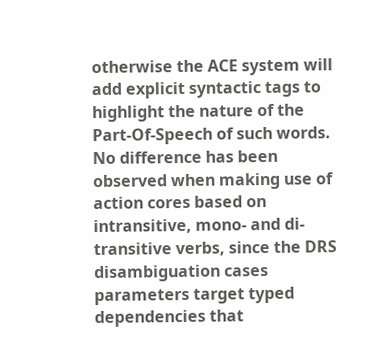otherwise the ACE system will add explicit syntactic tags to highlight the nature of the Part-Of-Speech of such words. No difference has been observed when making use of action cores based on intransitive, mono- and di-transitive verbs, since the DRS disambiguation cases parameters target typed dependencies that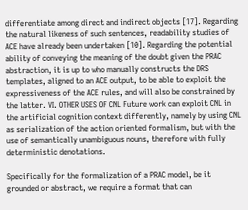differentiate among direct and indirect objects [17]. Regarding the natural likeness of such sentences, readability studies of ACE have already been undertaken [10]. Regarding the potential ability of conveying the meaning of the doubt given the PRAC abstraction, it is up to who manually constructs the DRS templates, aligned to an ACE output, to be able to exploit the expressiveness of the ACE rules, and will also be constrained by the latter. VI. OTHER USES OF CNL Future work can exploit CNL in the artificial cognition context differently, namely by using CNL as serialization of the action oriented formalism, but with the use of semantically unambiguous nouns, therefore with fully deterministic denotations.

Specifically for the formalization of a PRAC model, be it grounded or abstract, we require a format that can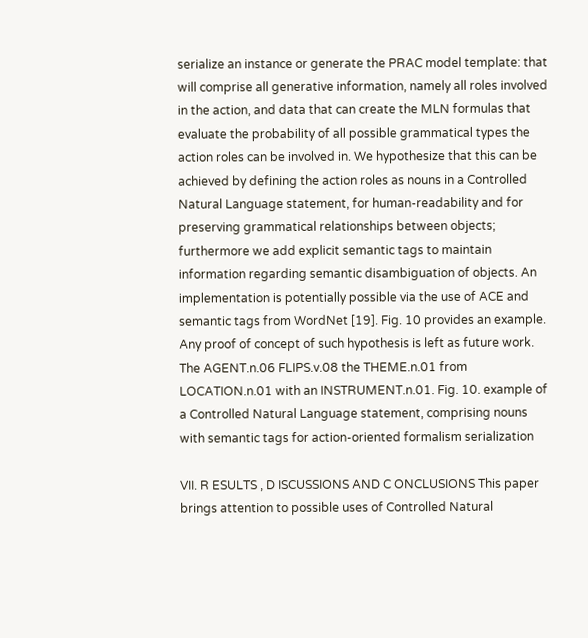serialize an instance or generate the PRAC model template: that will comprise all generative information, namely all roles involved in the action, and data that can create the MLN formulas that evaluate the probability of all possible grammatical types the action roles can be involved in. We hypothesize that this can be achieved by defining the action roles as nouns in a Controlled Natural Language statement, for human-readability and for preserving grammatical relationships between objects; furthermore we add explicit semantic tags to maintain information regarding semantic disambiguation of objects. An implementation is potentially possible via the use of ACE and semantic tags from WordNet [19]. Fig. 10 provides an example. Any proof of concept of such hypothesis is left as future work. The AGENT.n.06 FLIPS.v.08 the THEME.n.01 from LOCATION.n.01 with an INSTRUMENT.n.01. Fig. 10. example of a Controlled Natural Language statement, comprising nouns with semantic tags for action-oriented formalism serialization

VII. R ESULTS , D ISCUSSIONS AND C ONCLUSIONS This paper brings attention to possible uses of Controlled Natural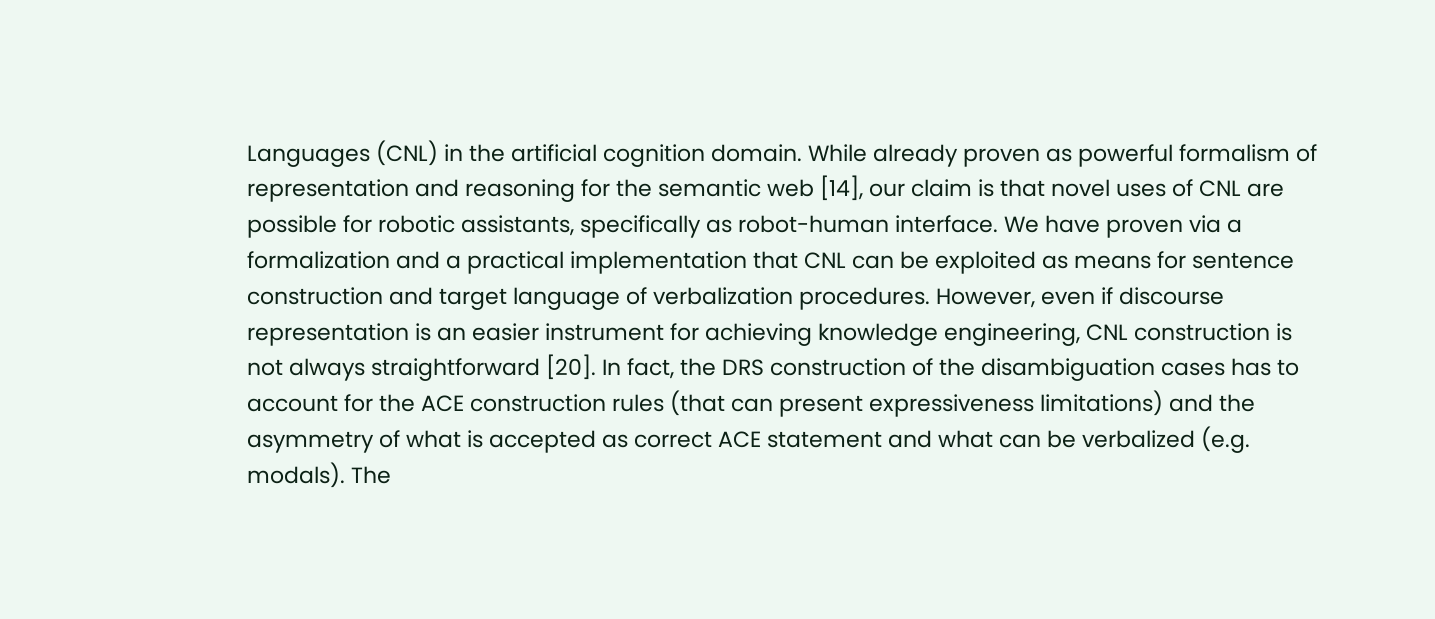Languages (CNL) in the artificial cognition domain. While already proven as powerful formalism of representation and reasoning for the semantic web [14], our claim is that novel uses of CNL are possible for robotic assistants, specifically as robot-human interface. We have proven via a formalization and a practical implementation that CNL can be exploited as means for sentence construction and target language of verbalization procedures. However, even if discourse representation is an easier instrument for achieving knowledge engineering, CNL construction is not always straightforward [20]. In fact, the DRS construction of the disambiguation cases has to account for the ACE construction rules (that can present expressiveness limitations) and the asymmetry of what is accepted as correct ACE statement and what can be verbalized (e.g. modals). The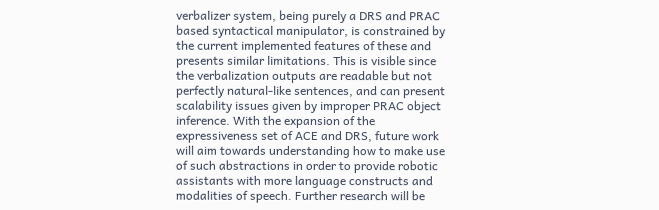verbalizer system, being purely a DRS and PRAC based syntactical manipulator, is constrained by the current implemented features of these and presents similar limitations. This is visible since the verbalization outputs are readable but not perfectly natural-like sentences, and can present scalability issues given by improper PRAC object inference. With the expansion of the expressiveness set of ACE and DRS, future work will aim towards understanding how to make use of such abstractions in order to provide robotic assistants with more language constructs and modalities of speech. Further research will be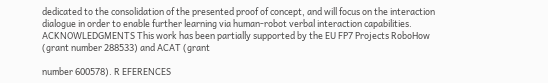dedicated to the consolidation of the presented proof of concept, and will focus on the interaction dialogue in order to enable further learning via human-robot verbal interaction capabilities. ACKNOWLEDGMENTS This work has been partially supported by the EU FP7 Projects RoboHow (grant number 288533) and ACAT (grant

number 600578). R EFERENCES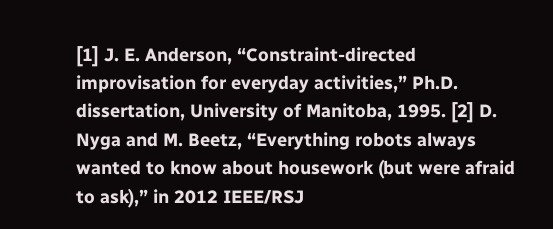[1] J. E. Anderson, “Constraint-directed improvisation for everyday activities,” Ph.D. dissertation, University of Manitoba, 1995. [2] D. Nyga and M. Beetz, “Everything robots always wanted to know about housework (but were afraid to ask),” in 2012 IEEE/RSJ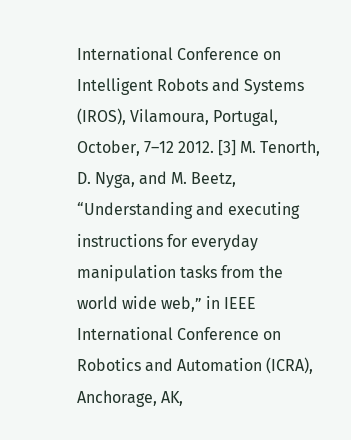International Conference on Intelligent Robots and Systems (IROS), Vilamoura, Portugal, October, 7–12 2012. [3] M. Tenorth, D. Nyga, and M. Beetz, “Understanding and executing instructions for everyday manipulation tasks from the world wide web,” in IEEE International Conference on Robotics and Automation (ICRA), Anchorage, AK,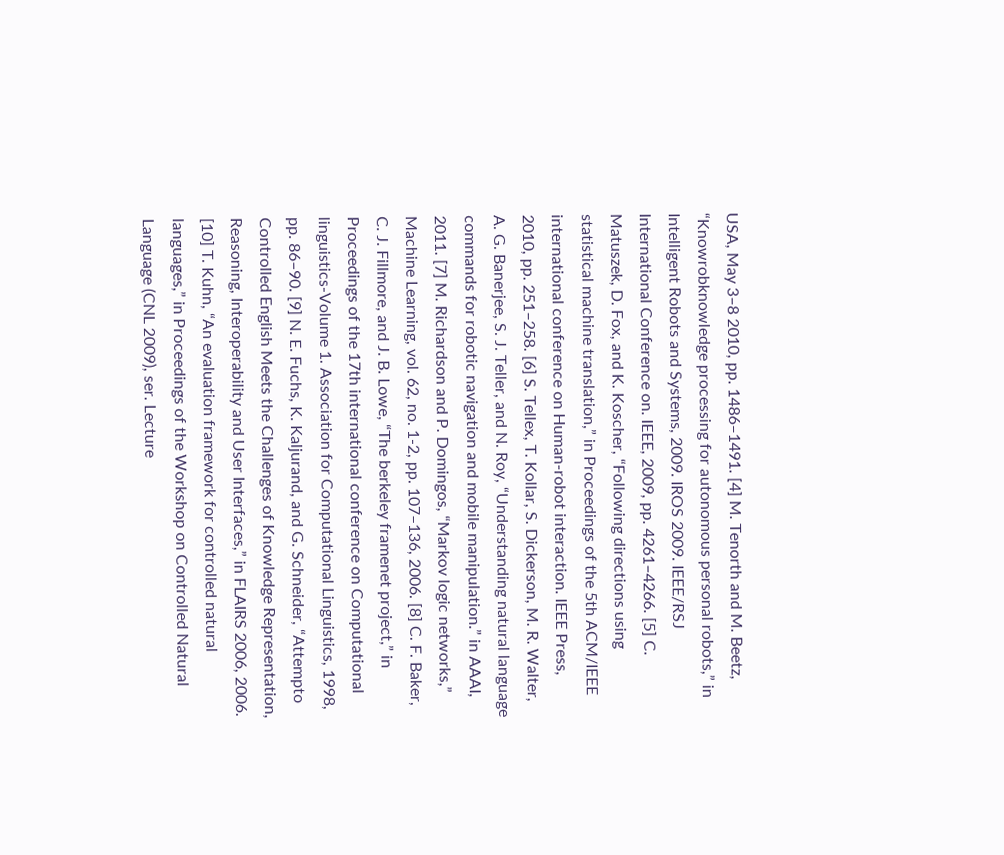USA, May 3–8 2010, pp. 1486–1491. [4] M. Tenorth and M. Beetz, “Knowrobknowledge processing for autonomous personal robots,” in Intelligent Robots and Systems, 2009. IROS 2009. IEEE/RSJ International Conference on. IEEE, 2009, pp. 4261–4266. [5] C. Matuszek, D. Fox, and K. Koscher, “Following directions using statistical machine translation,” in Proceedings of the 5th ACM/IEEE international conference on Human-robot interaction. IEEE Press, 2010, pp. 251–258. [6] S. Tellex, T. Kollar, S. Dickerson, M. R. Walter, A. G. Banerjee, S. J. Teller, and N. Roy, “Understanding natural language commands for robotic navigation and mobile manipulation.” in AAAI, 2011. [7] M. Richardson and P. Domingos, “Markov logic networks,” Machine Learning, vol. 62, no. 1-2, pp. 107–136, 2006. [8] C. F. Baker, C. J. Fillmore, and J. B. Lowe, “The berkeley framenet project,” in Proceedings of the 17th international conference on Computational linguistics-Volume 1. Association for Computational Linguistics, 1998, pp. 86–90. [9] N. E. Fuchs, K. Kaljurand, and G. Schneider, “Attempto Controlled English Meets the Challenges of Knowledge Representation, Reasoning, Interoperability and User Interfaces,” in FLAIRS 2006, 2006. [10] T. Kuhn, “An evaluation framework for controlled natural languages,” in Proceedings of the Workshop on Controlled Natural Language (CNL 2009), ser. Lecture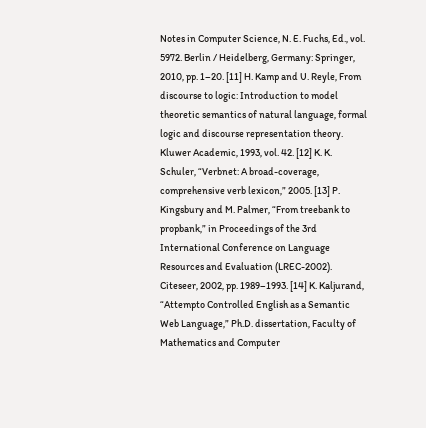Notes in Computer Science, N. E. Fuchs, Ed., vol. 5972. Berlin / Heidelberg, Germany: Springer, 2010, pp. 1–20. [11] H. Kamp and U. Reyle, From discourse to logic: Introduction to model theoretic semantics of natural language, formal logic and discourse representation theory. Kluwer Academic, 1993, vol. 42. [12] K. K. Schuler, “Verbnet: A broad-coverage, comprehensive verb lexicon,” 2005. [13] P. Kingsbury and M. Palmer, “From treebank to propbank,” in Proceedings of the 3rd International Conference on Language Resources and Evaluation (LREC-2002). Citeseer, 2002, pp. 1989–1993. [14] K. Kaljurand, “Attempto Controlled English as a Semantic Web Language,” Ph.D. dissertation, Faculty of Mathematics and Computer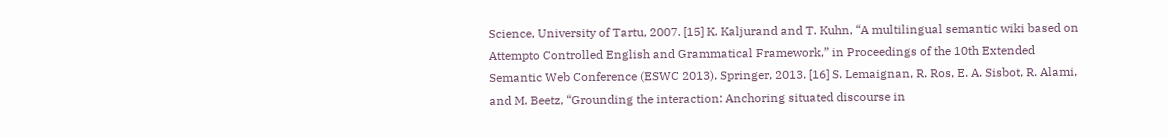Science, University of Tartu, 2007. [15] K. Kaljurand and T. Kuhn, “A multilingual semantic wiki based on Attempto Controlled English and Grammatical Framework,” in Proceedings of the 10th Extended Semantic Web Conference (ESWC 2013). Springer, 2013. [16] S. Lemaignan, R. Ros, E. A. Sisbot, R. Alami, and M. Beetz, “Grounding the interaction: Anchoring situated discourse in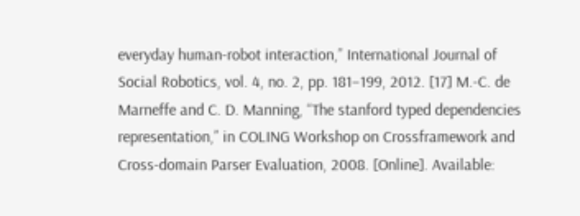everyday human-robot interaction,” International Journal of Social Robotics, vol. 4, no. 2, pp. 181–199, 2012. [17] M.-C. de Marneffe and C. D. Manning, “The stanford typed dependencies representation,” in COLING Workshop on Crossframework and Cross-domain Parser Evaluation, 2008. [Online]. Available: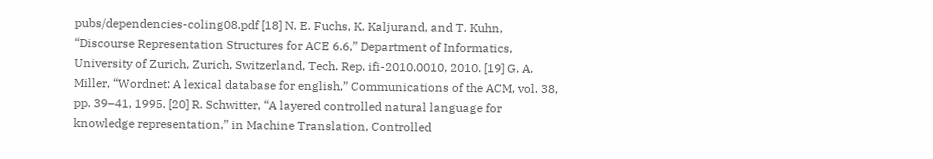pubs/dependencies-coling08.pdf [18] N. E. Fuchs, K. Kaljurand, and T. Kuhn, “Discourse Representation Structures for ACE 6.6,” Department of Informatics, University of Zurich, Zurich, Switzerland, Tech. Rep. ifi-2010.0010, 2010. [19] G. A. Miller, “Wordnet: A lexical database for english,” Communications of the ACM, vol. 38, pp. 39–41, 1995. [20] R. Schwitter, “A layered controlled natural language for knowledge representation,” in Machine Translation, Controlled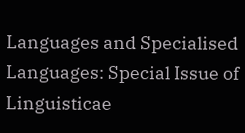Languages and Specialised Languages: Special Issue of Linguisticae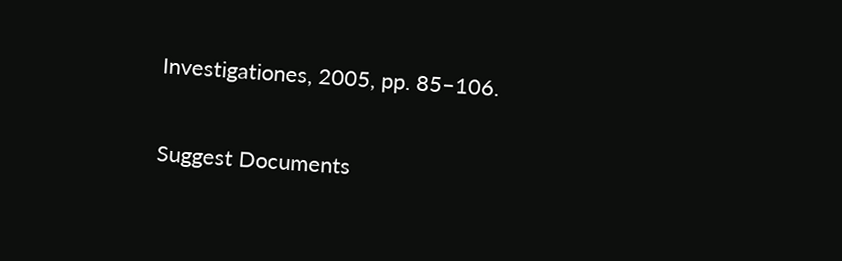Investigationes, 2005, pp. 85–106.

Suggest Documents